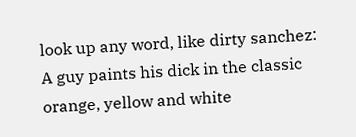look up any word, like dirty sanchez:
A guy paints his dick in the classic orange, yellow and white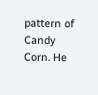pattern of Candy Corn. He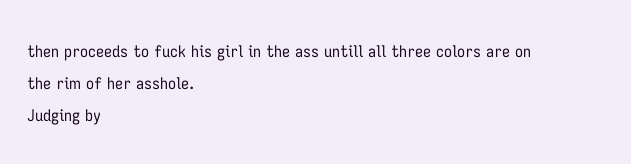then proceeds to fuck his girl in the ass untill all three colors are on the rim of her asshole.
Judging by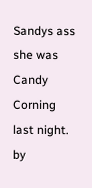Sandys ass she was Candy Corning last night.
by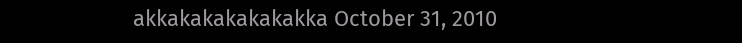akkakakakakakakka October 31, 2010